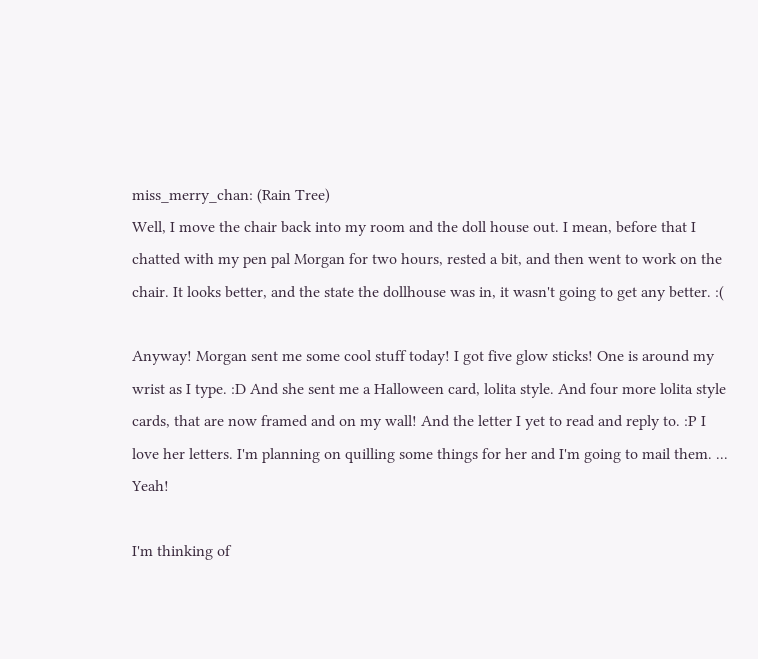miss_merry_chan: (Rain Tree)
Well, I move the chair back into my room and the doll house out. I mean, before that I chatted with my pen pal Morgan for two hours, rested a bit, and then went to work on the chair. It looks better, and the state the dollhouse was in, it wasn't going to get any better. :(

Anyway! Morgan sent me some cool stuff today! I got five glow sticks! One is around my wrist as I type. :D And she sent me a Halloween card, lolita style. And four more lolita style cards, that are now framed and on my wall! And the letter I yet to read and reply to. :P I love her letters. I'm planning on quilling some things for her and I'm going to mail them. ... Yeah!

I'm thinking of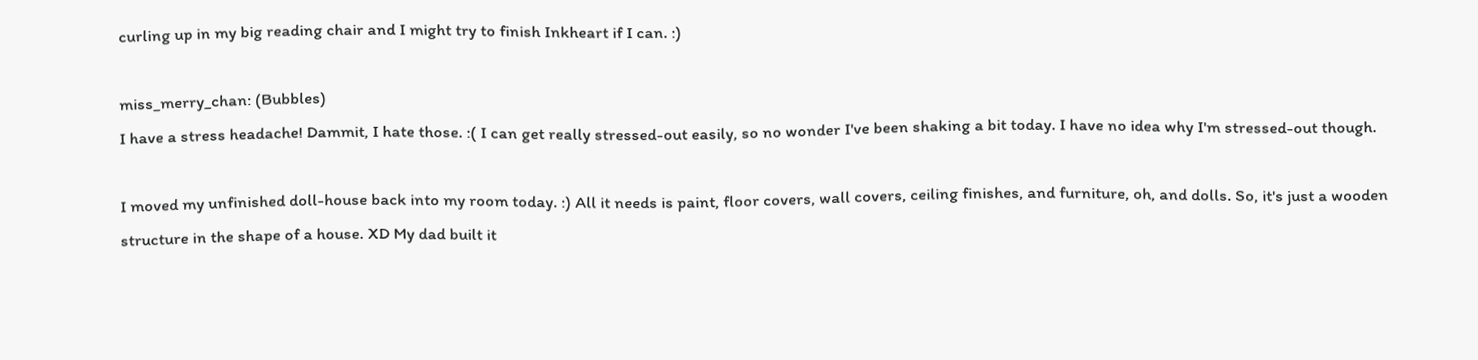curling up in my big reading chair and I might try to finish Inkheart if I can. :)

miss_merry_chan: (Bubbles)
I have a stress headache! Dammit, I hate those. :( I can get really stressed-out easily, so no wonder I've been shaking a bit today. I have no idea why I'm stressed-out though.

I moved my unfinished doll-house back into my room today. :) All it needs is paint, floor covers, wall covers, ceiling finishes, and furniture, oh, and dolls. So, it's just a wooden structure in the shape of a house. XD My dad built it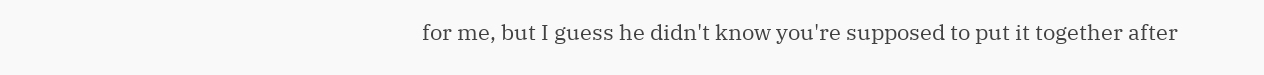for me, but I guess he didn't know you're supposed to put it together after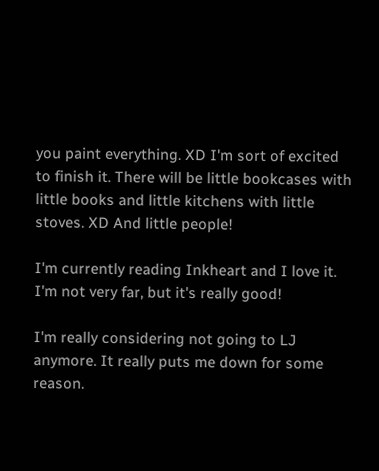you paint everything. XD I'm sort of excited to finish it. There will be little bookcases with little books and little kitchens with little stoves. XD And little people!

I'm currently reading Inkheart and I love it. I'm not very far, but it's really good!

I'm really considering not going to LJ anymore. It really puts me down for some reason.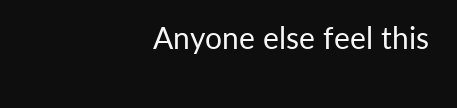Anyone else feel this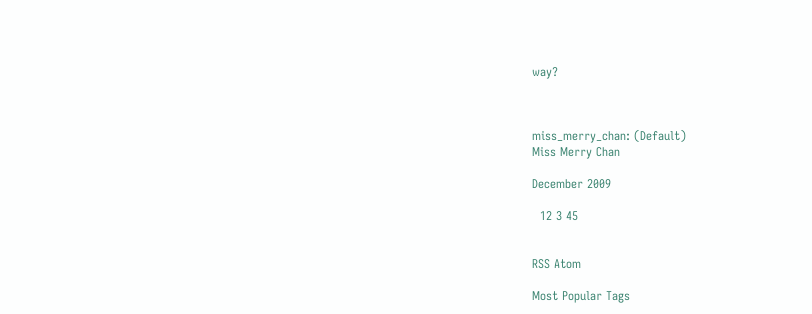way?



miss_merry_chan: (Default)
Miss Merry Chan

December 2009

  12 3 45


RSS Atom

Most Popular Tags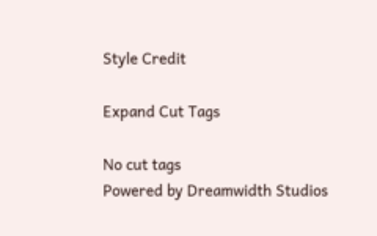Style Credit

Expand Cut Tags

No cut tags
Powered by Dreamwidth Studios